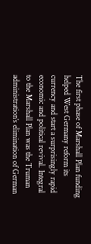The first phase of Marshall Plan funding helped West Germany reform its currency and start a surprisingly rapid economic and political revival. Integral to the Marshall Plan was the Truman administration’s elimination of German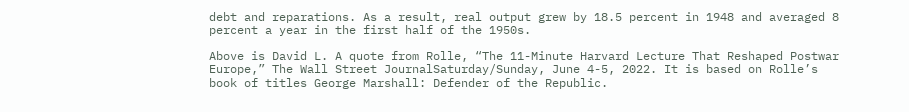debt and reparations. As a result, real output grew by 18.5 percent in 1948 and averaged 8 percent a year in the first half of the 1950s.

Above is David L. A quote from Rolle, “The 11-Minute Harvard Lecture That Reshaped Postwar Europe,” The Wall Street JournalSaturday/Sunday, June 4-5, 2022. It is based on Rolle’s book of titles George Marshall: Defender of the Republic.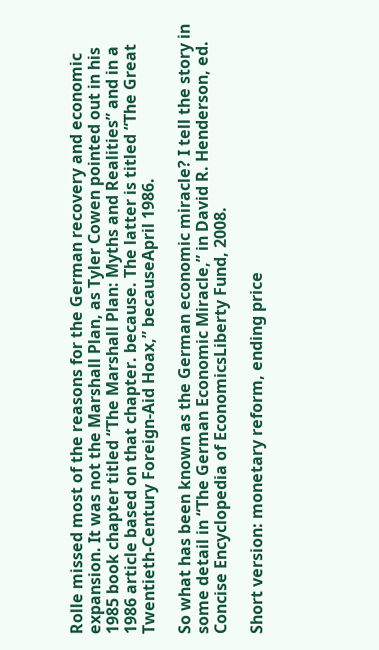Rolle missed most of the reasons for the German recovery and economic expansion. It was not the Marshall Plan, as Tyler Cowen pointed out in his 1985 book chapter titled “The Marshall Plan: Myths and Realities” and in a 1986 article based on that chapter. because. The latter is titled “The Great Twentieth-Century Foreign-Aid Hoax,” becauseApril 1986.

So what has been known as the German economic miracle? I tell the story in some detail in “The German Economic Miracle,” in David R. Henderson, ed. Concise Encyclopedia of EconomicsLiberty Fund, 2008.

Short version: monetary reform, ending price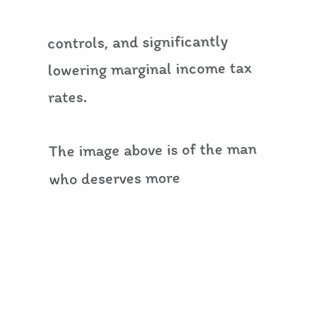controls, and significantly lowering marginal income tax rates.

The image above is of the man who deserves more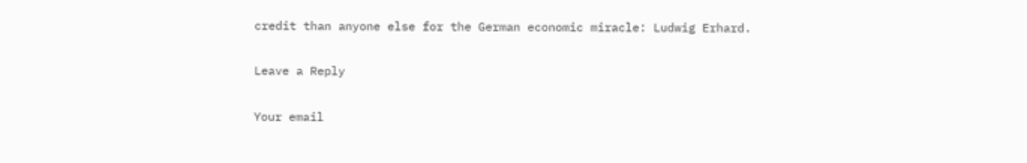credit than anyone else for the German economic miracle: Ludwig Erhard.

Leave a Reply

Your email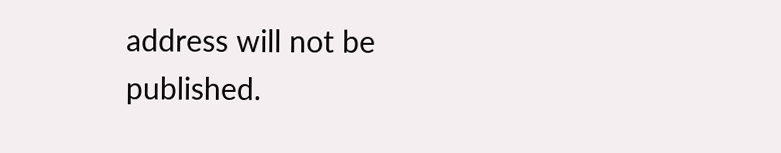address will not be published.